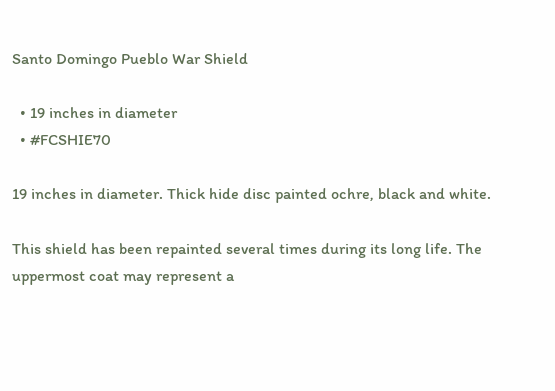Santo Domingo Pueblo War Shield

  • 19 inches in diameter
  • #FCSHIE70

19 inches in diameter. Thick hide disc painted ochre, black and white.

This shield has been repainted several times during its long life. The uppermost coat may represent a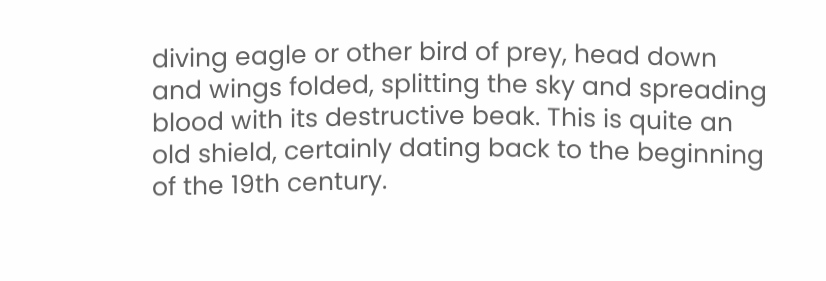diving eagle or other bird of prey, head down and wings folded, splitting the sky and spreading blood with its destructive beak. This is quite an old shield, certainly dating back to the beginning of the 19th century.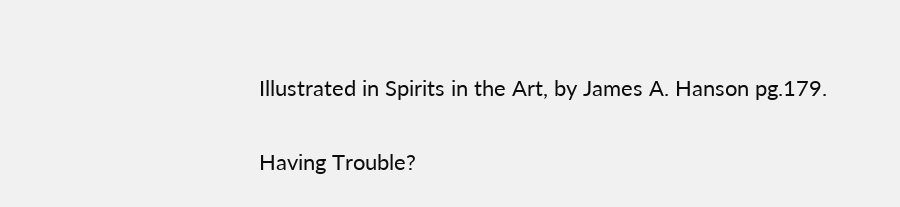Illustrated in Spirits in the Art, by James A. Hanson pg.179.

Having Trouble?